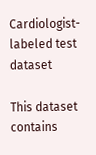Cardiologist-labeled test dataset

This dataset contains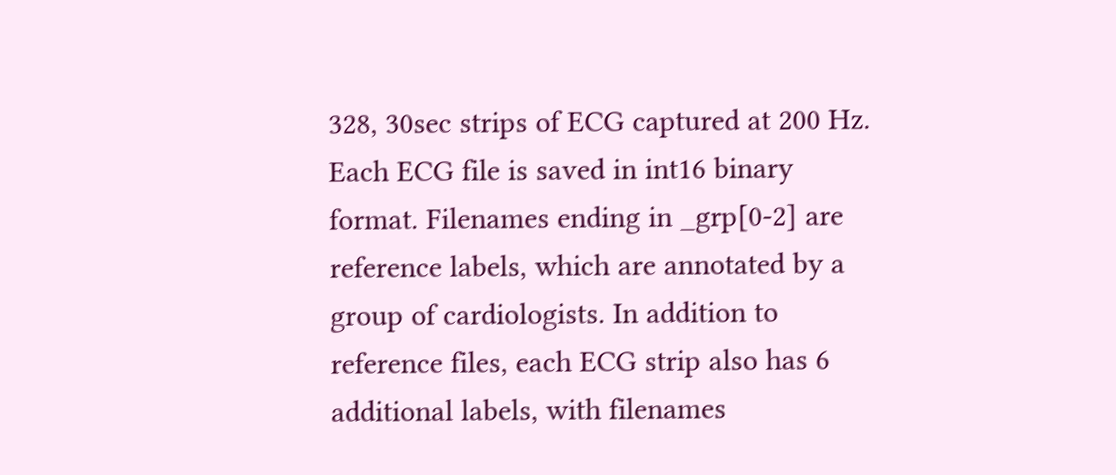328, 30sec strips of ECG captured at 200 Hz. Each ECG file is saved in int16 binary format. Filenames ending in _grp[0-2] are reference labels, which are annotated by a group of cardiologists. In addition to reference files, each ECG strip also has 6 additional labels, with filenames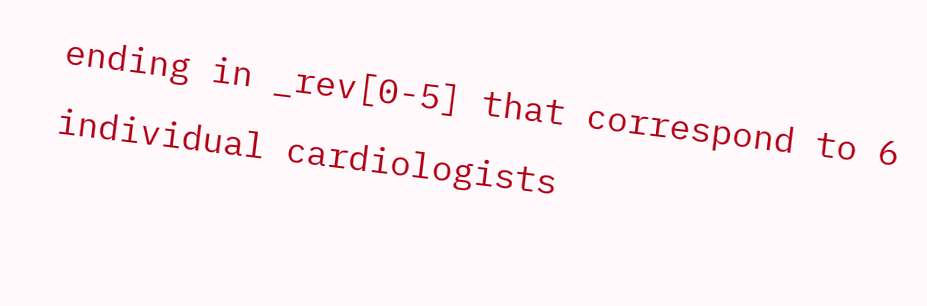ending in _rev[0-5] that correspond to 6 individual cardiologists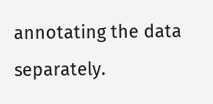annotating the data separately.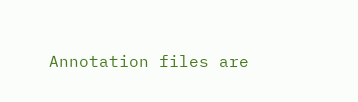Annotation files are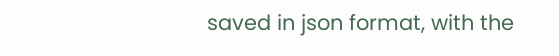saved in json format, with the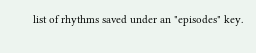list of rhythms saved under an "episodes" key.